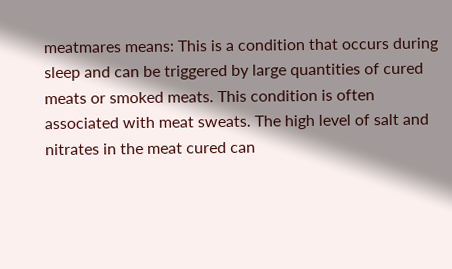meatmares means: This is a condition that occurs during sleep and can be triggered by large quantities of cured meats or smoked meats. This condition is often associated with meat sweats. The high level of salt and nitrates in the meat cured can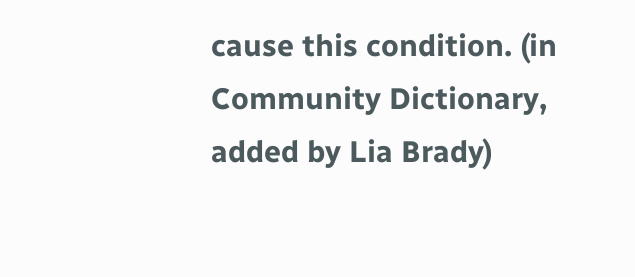cause this condition. (in Community Dictionary, added by Lia Brady)